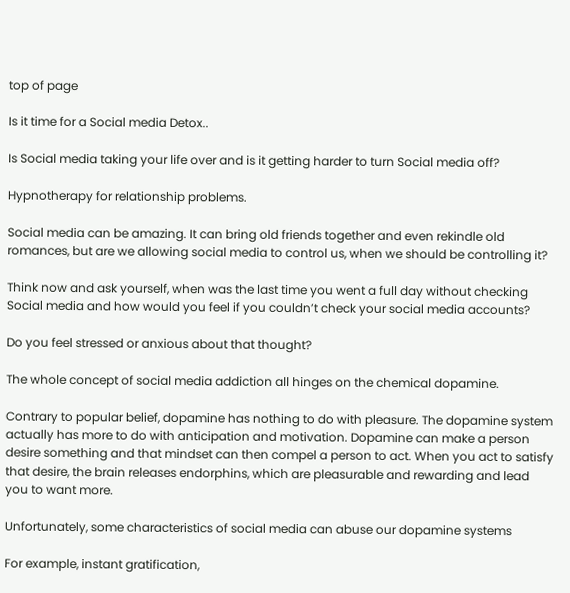top of page

Is it time for a Social media Detox..

Is Social media taking your life over and is it getting harder to turn Social media off?

Hypnotherapy for relationship problems.

Social media can be amazing. It can bring old friends together and even rekindle old romances, but are we allowing social media to control us, when we should be controlling it?

Think now and ask yourself, when was the last time you went a full day without checking Social media and how would you feel if you couldn’t check your social media accounts?

Do you feel stressed or anxious about that thought?

The whole concept of social media addiction all hinges on the chemical dopamine.

Contrary to popular belief, dopamine has nothing to do with pleasure. The dopamine system actually has more to do with anticipation and motivation. Dopamine can make a person desire something and that mindset can then compel a person to act. When you act to satisfy that desire, the brain releases endorphins, which are pleasurable and rewarding and lead you to want more.

Unfortunately, some characteristics of social media can abuse our dopamine systems

For example, instant gratification,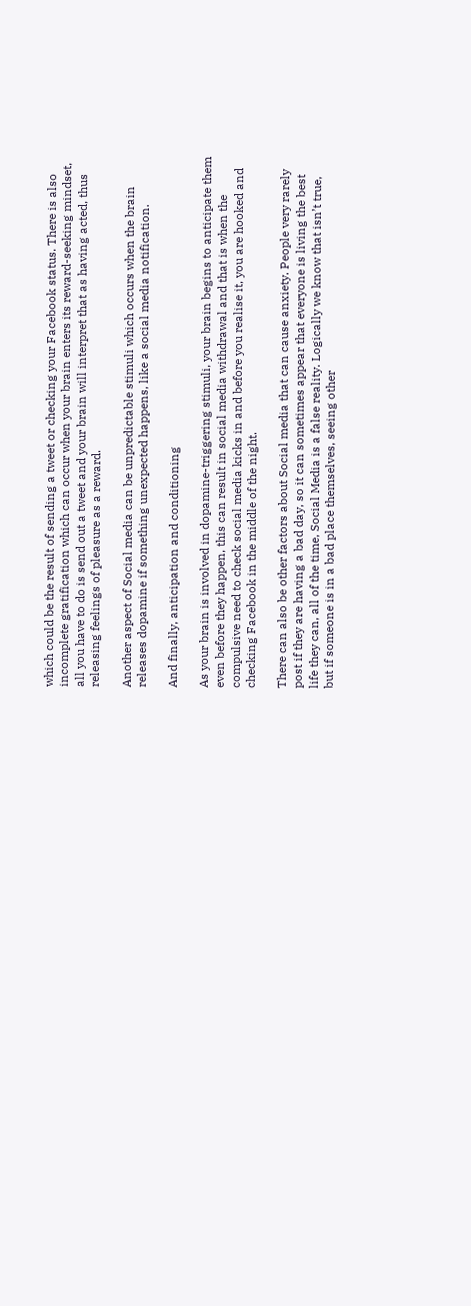which could be the result of sending a tweet or checking your Facebook status. There is also incomplete gratification which can occur when your brain enters its reward-seeking mindset, all you have to do is send out a tweet and your brain will interpret that as having acted, thus releasing feelings of pleasure as a reward.

Another aspect of Social media can be unpredictable stimuli which occurs when the brain releases dopamine if something unexpected happens, like a social media notification.

And finally, anticipation and conditioning

As your brain is involved in dopamine-triggering stimuli, your brain begins to anticipate them even before they happen, this can result in social media withdrawal and that is when the compulsive need to check social media kicks in and before you realise it, you are hooked and checking Facebook in the middle of the night.

There can also be other factors about Social media that can cause anxiety. People very rarely post if they are having a bad day, so it can sometimes appear that everyone is living the best life they can, all of the time, Social Media is a false reality. Logically we know that isn’t true, but if someone is in a bad place themselves, seeing other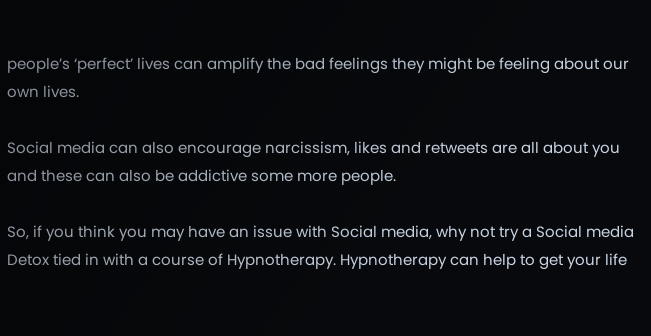people’s ‘perfect’ lives can amplify the bad feelings they might be feeling about our own lives.

Social media can also encourage narcissism, likes and retweets are all about you and these can also be addictive some more people.

So, if you think you may have an issue with Social media, why not try a Social media Detox tied in with a course of Hypnotherapy. Hypnotherapy can help to get your life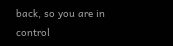back, so you are in control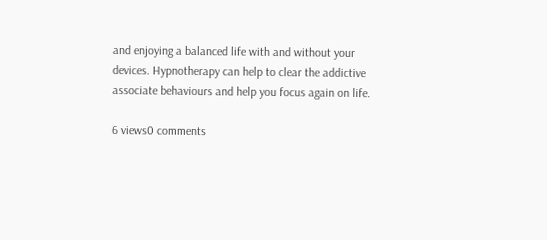and enjoying a balanced life with and without your devices. Hypnotherapy can help to clear the addictive associate behaviours and help you focus again on life.

6 views0 comments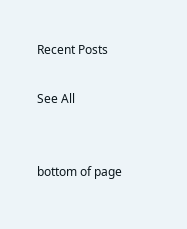Recent Posts

See All


bottom of page